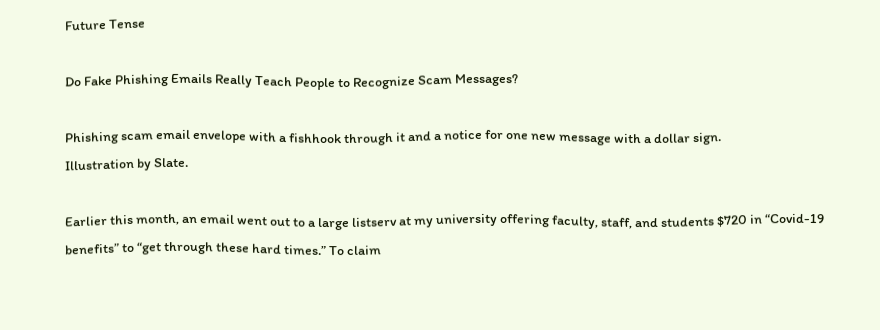Future Tense

Do Fake Phishing Emails Really Teach People to Recognize Scam Messages?

Phishing scam email envelope with a fishhook through it and a notice for one new message with a dollar sign.
Illustration by Slate.

Earlier this month, an email went out to a large listserv at my university offering faculty, staff, and students $720 in “Covid-19 benefits” to “get through these hard times.” To claim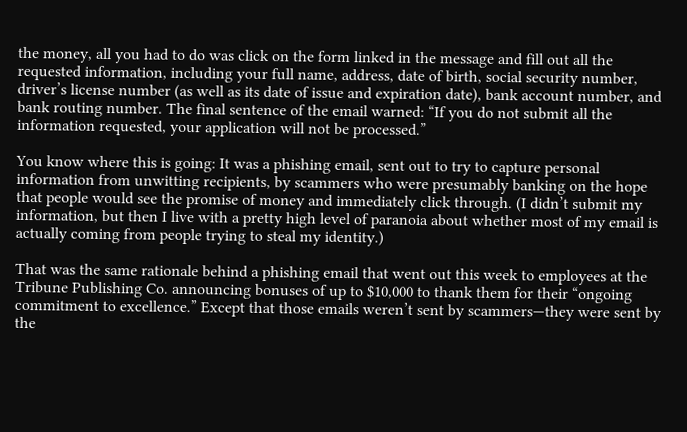the money, all you had to do was click on the form linked in the message and fill out all the requested information, including your full name, address, date of birth, social security number, driver’s license number (as well as its date of issue and expiration date), bank account number, and bank routing number. The final sentence of the email warned: “If you do not submit all the information requested, your application will not be processed.”

You know where this is going: It was a phishing email, sent out to try to capture personal information from unwitting recipients, by scammers who were presumably banking on the hope that people would see the promise of money and immediately click through. (I didn’t submit my information, but then I live with a pretty high level of paranoia about whether most of my email is actually coming from people trying to steal my identity.)

That was the same rationale behind a phishing email that went out this week to employees at the Tribune Publishing Co. announcing bonuses of up to $10,000 to thank them for their “ongoing commitment to excellence.” Except that those emails weren’t sent by scammers—they were sent by the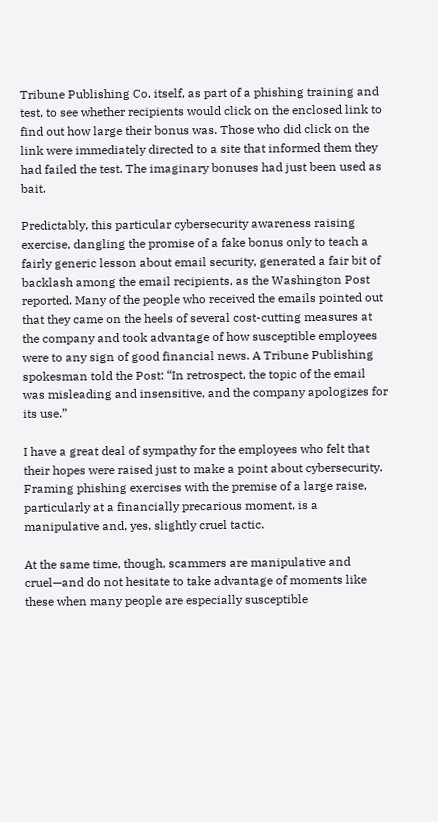Tribune Publishing Co. itself, as part of a phishing training and test, to see whether recipients would click on the enclosed link to find out how large their bonus was. Those who did click on the link were immediately directed to a site that informed them they had failed the test. The imaginary bonuses had just been used as bait.

Predictably, this particular cybersecurity awareness raising exercise, dangling the promise of a fake bonus only to teach a fairly generic lesson about email security, generated a fair bit of backlash among the email recipients, as the Washington Post reported. Many of the people who received the emails pointed out that they came on the heels of several cost-cutting measures at the company and took advantage of how susceptible employees were to any sign of good financial news. A Tribune Publishing spokesman told the Post: “In retrospect, the topic of the email was misleading and insensitive, and the company apologizes for its use.”

I have a great deal of sympathy for the employees who felt that their hopes were raised just to make a point about cybersecurity. Framing phishing exercises with the premise of a large raise, particularly at a financially precarious moment, is a manipulative and, yes, slightly cruel tactic.

At the same time, though, scammers are manipulative and cruel—and do not hesitate to take advantage of moments like these when many people are especially susceptible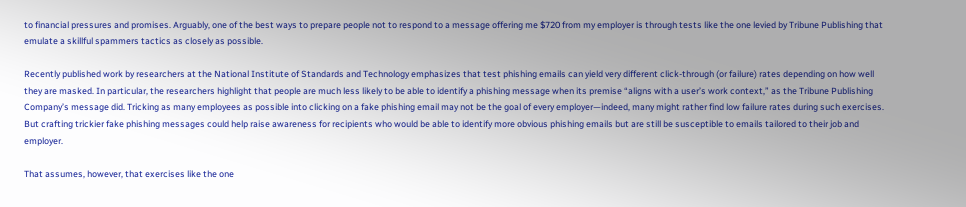to financial pressures and promises. Arguably, one of the best ways to prepare people not to respond to a message offering me $720 from my employer is through tests like the one levied by Tribune Publishing that emulate a skillful spammers tactics as closely as possible.

Recently published work by researchers at the National Institute of Standards and Technology emphasizes that test phishing emails can yield very different click-through (or failure) rates depending on how well they are masked. In particular, the researchers highlight that people are much less likely to be able to identify a phishing message when its premise “aligns with a user’s work context,” as the Tribune Publishing Company’s message did. Tricking as many employees as possible into clicking on a fake phishing email may not be the goal of every employer—indeed, many might rather find low failure rates during such exercises. But crafting trickier fake phishing messages could help raise awareness for recipients who would be able to identify more obvious phishing emails but are still be susceptible to emails tailored to their job and employer.

That assumes, however, that exercises like the one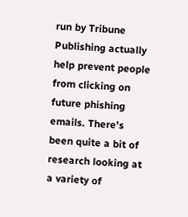run by Tribune Publishing actually help prevent people from clicking on future phishing emails. There’s been quite a bit of research looking at a variety of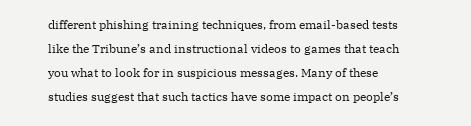different phishing training techniques, from email-based tests like the Tribune’s and instructional videos to games that teach you what to look for in suspicious messages. Many of these studies suggest that such tactics have some impact on people’s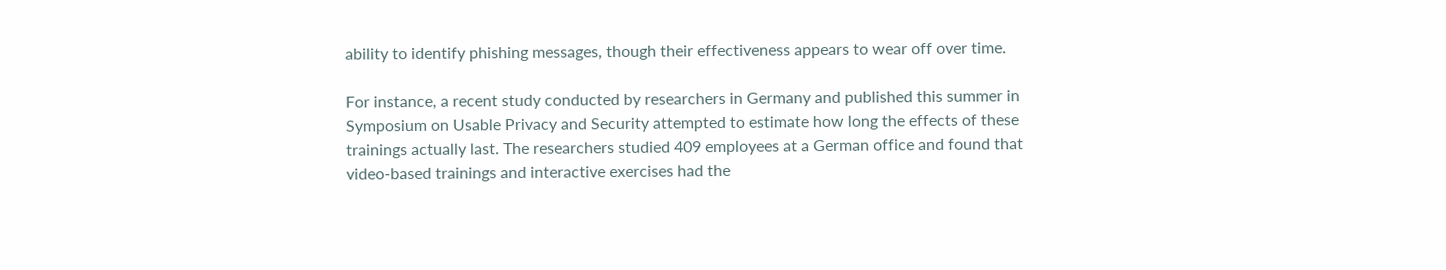ability to identify phishing messages, though their effectiveness appears to wear off over time.

For instance, a recent study conducted by researchers in Germany and published this summer in Symposium on Usable Privacy and Security attempted to estimate how long the effects of these trainings actually last. The researchers studied 409 employees at a German office and found that video-based trainings and interactive exercises had the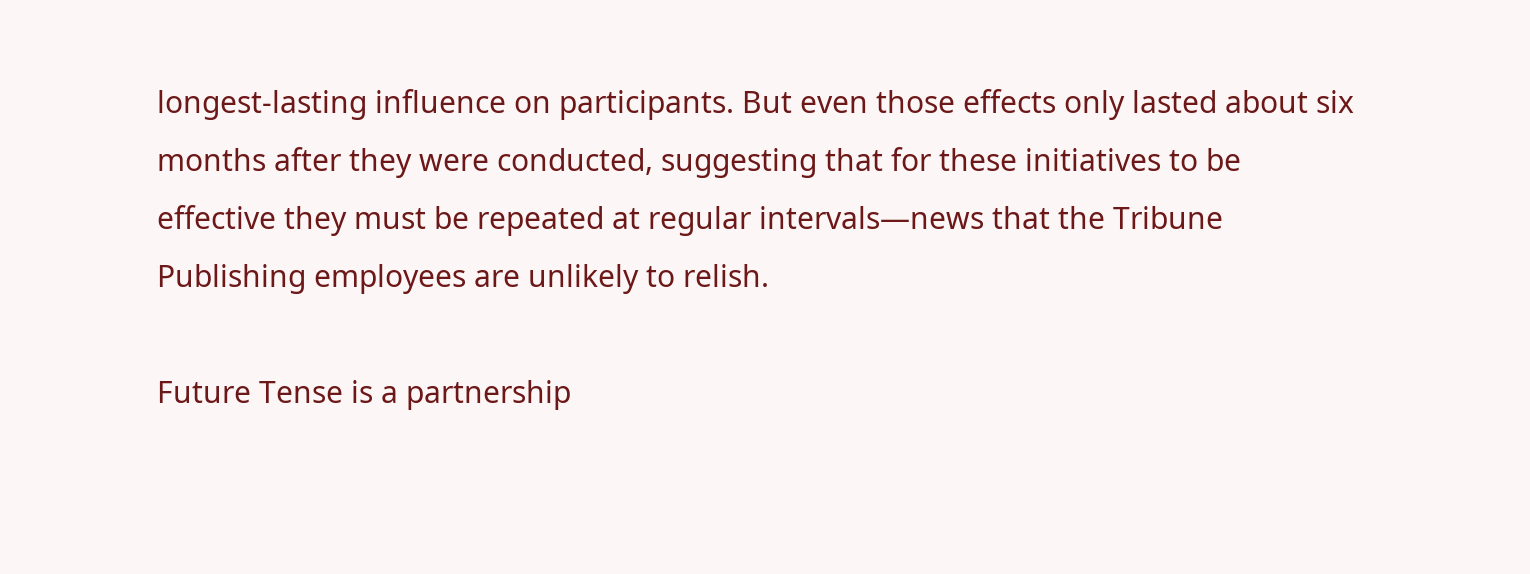longest-lasting influence on participants. But even those effects only lasted about six months after they were conducted, suggesting that for these initiatives to be effective they must be repeated at regular intervals—news that the Tribune Publishing employees are unlikely to relish.

Future Tense is a partnership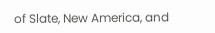of Slate, New America, and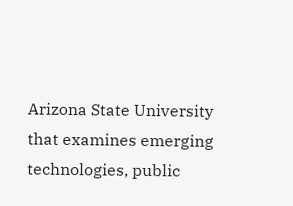Arizona State University that examines emerging technologies, public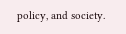policy, and society.